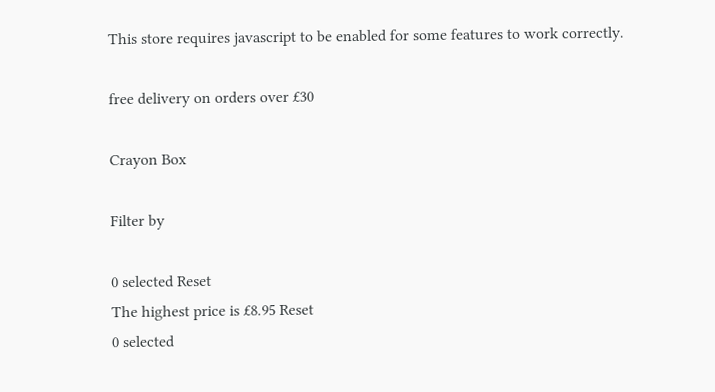This store requires javascript to be enabled for some features to work correctly.

free delivery on orders over £30

Crayon Box

Filter by

0 selected Reset
The highest price is £8.95 Reset
0 selected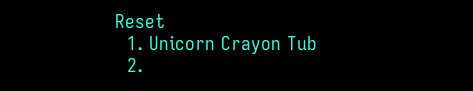Reset
  1. Unicorn Crayon Tub
  2.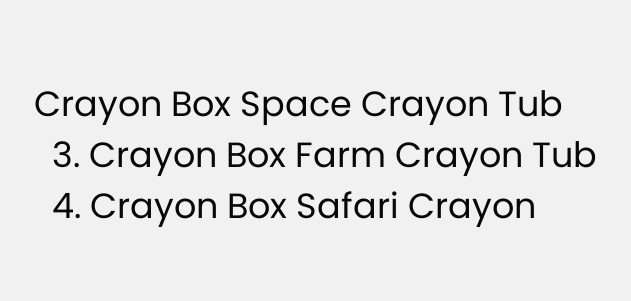Crayon Box Space Crayon Tub
  3. Crayon Box Farm Crayon Tub
  4. Crayon Box Safari Crayon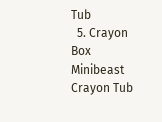Tub
  5. Crayon Box Minibeast Crayon Tub